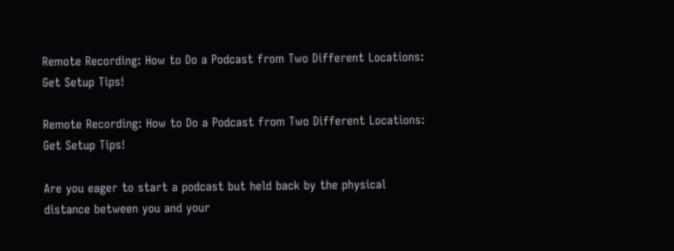Remote Recording: How to Do a Podcast from Two Different Locations: Get Setup Tips!

Remote Recording: How to Do a Podcast from Two Different Locations: Get Setup Tips!

Are you eager to start a podcast but held back by the physical distance between you and your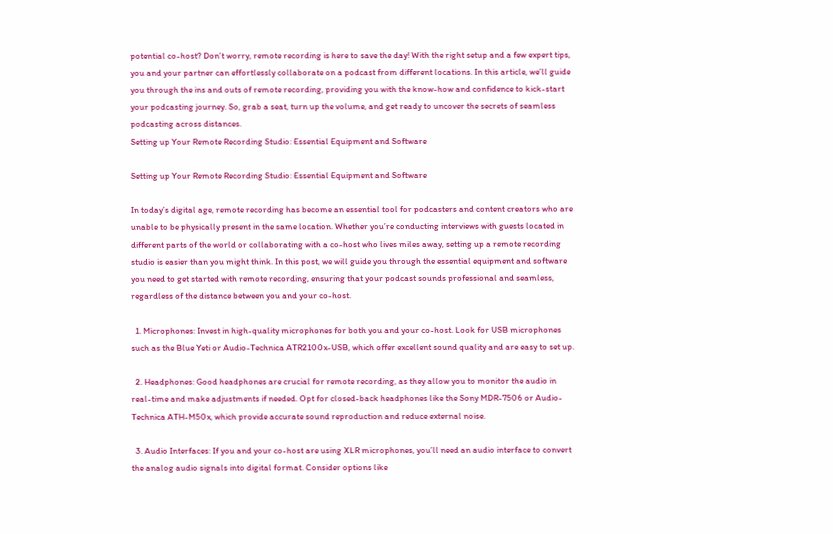potential co-host? Don’t worry, remote recording is here to save the day! With the right setup and a few expert tips, you and your partner can effortlessly collaborate on a podcast from different locations. In this article, we’ll guide you through the ins and outs of remote recording, providing you with the know-how and confidence to kick-start your podcasting journey. So, grab a seat, turn up the volume, and get ready to uncover the secrets of seamless podcasting across distances.
Setting up Your Remote Recording Studio: Essential Equipment and Software

Setting up Your Remote Recording Studio: Essential Equipment and Software

In today’s digital age, remote recording has become an essential tool for podcasters and content creators who are unable to be physically present in the same location. Whether you’re conducting interviews with guests located in different parts of the world or collaborating with a co-host who lives miles away, setting up a remote recording studio is easier than you might think. In this post, we will guide you through the essential equipment and software you need to get started with remote recording, ensuring that your podcast sounds professional and seamless, regardless of the distance between you and your co-host.

  1. Microphones: Invest in high-quality microphones for both you and your co-host. Look for USB microphones such as the Blue Yeti or Audio-Technica ATR2100x-USB, which offer excellent sound quality and are easy to set up.

  2. Headphones: Good headphones are crucial for remote recording, as they allow you to monitor the audio in real-time and make adjustments if needed. Opt for closed-back headphones like the Sony MDR-7506 or Audio-Technica ATH-M50x, which provide accurate sound reproduction and reduce external noise.

  3. Audio Interfaces: If you and your co-host are using XLR microphones, you’ll need an audio interface to convert the analog audio signals into digital format. Consider options like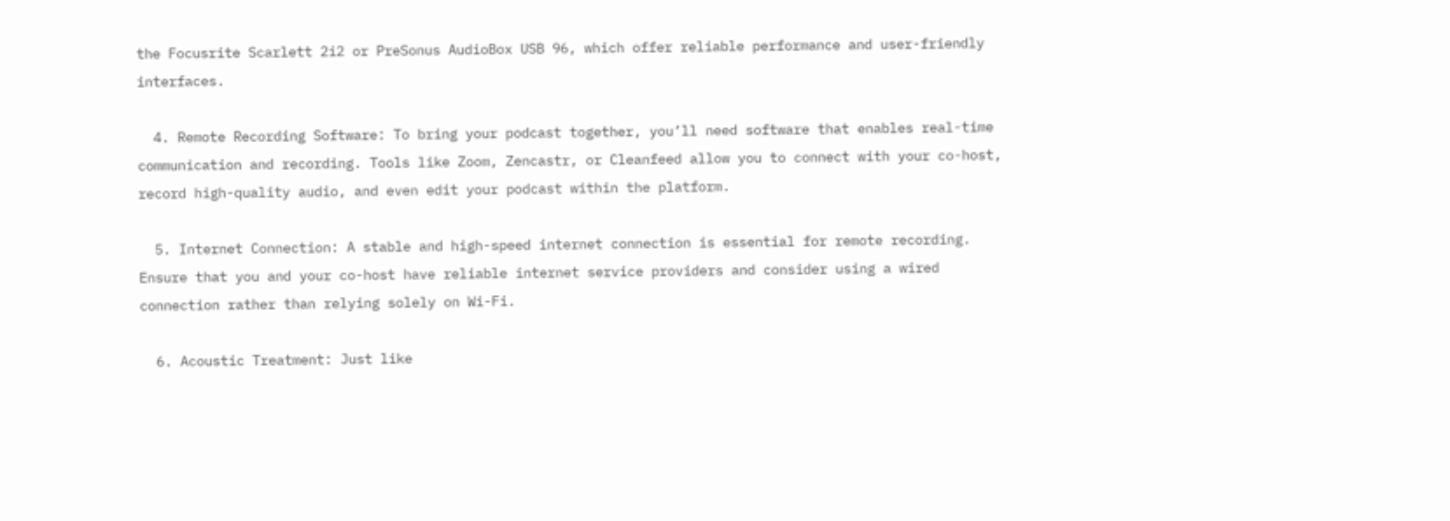the Focusrite Scarlett 2i2 or PreSonus AudioBox USB 96, which offer reliable performance and user-friendly interfaces.

  4. Remote Recording Software: To bring your podcast together, you’ll need software that enables real-time communication and recording. Tools like Zoom, Zencastr, or Cleanfeed allow you to connect with your co-host, record high-quality audio, and even edit your podcast within the platform.

  5. Internet Connection: A stable and high-speed internet connection is essential for remote recording. Ensure that you and your co-host have reliable internet service providers and consider using a wired connection rather than relying solely on Wi-Fi.

  6. Acoustic Treatment: Just like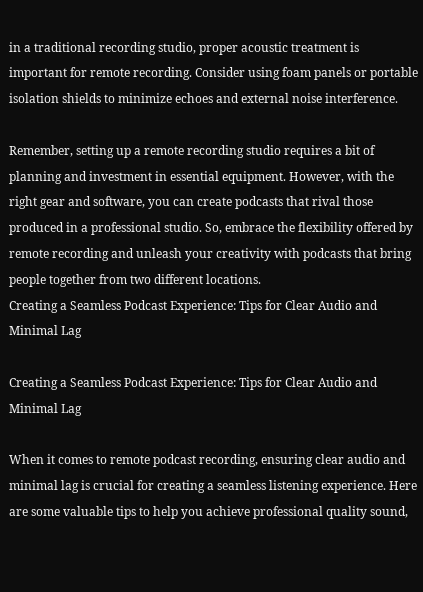in a traditional recording studio, proper acoustic treatment is important for remote recording. Consider using foam panels or portable isolation shields to minimize echoes and external noise interference.

Remember, setting up a remote recording studio requires a bit of planning and investment in essential equipment. However, with the right gear and software, you can create podcasts that rival those produced in a professional studio. So, embrace the flexibility offered by remote recording and unleash your creativity with podcasts that bring people together from two different locations.
Creating a Seamless Podcast Experience: Tips for Clear Audio and Minimal Lag

Creating a Seamless Podcast Experience: Tips for Clear Audio and Minimal Lag

When it comes to remote podcast recording, ensuring clear audio and minimal lag is crucial for creating a seamless listening experience. Here are some valuable tips to help you achieve professional quality sound,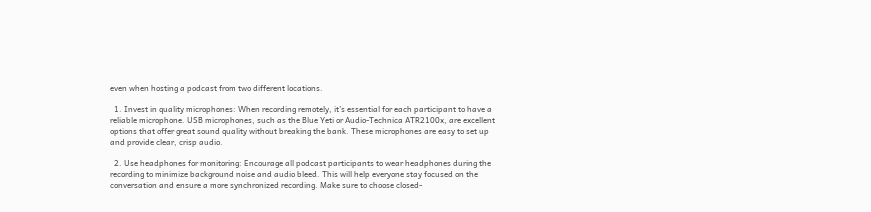even when hosting a podcast from two different locations.

  1. Invest in quality microphones: When recording remotely, it’s essential for each participant to have a reliable microphone. USB microphones, such as the Blue Yeti or Audio-Technica ATR2100x, are excellent options that offer great sound quality without breaking the bank. These microphones are easy to set up and provide clear, crisp audio.

  2. Use headphones for monitoring: Encourage all podcast participants to wear headphones during the recording to minimize background noise and audio bleed. This will help everyone stay focused on the conversation and ensure a more synchronized recording. Make sure to choose closed-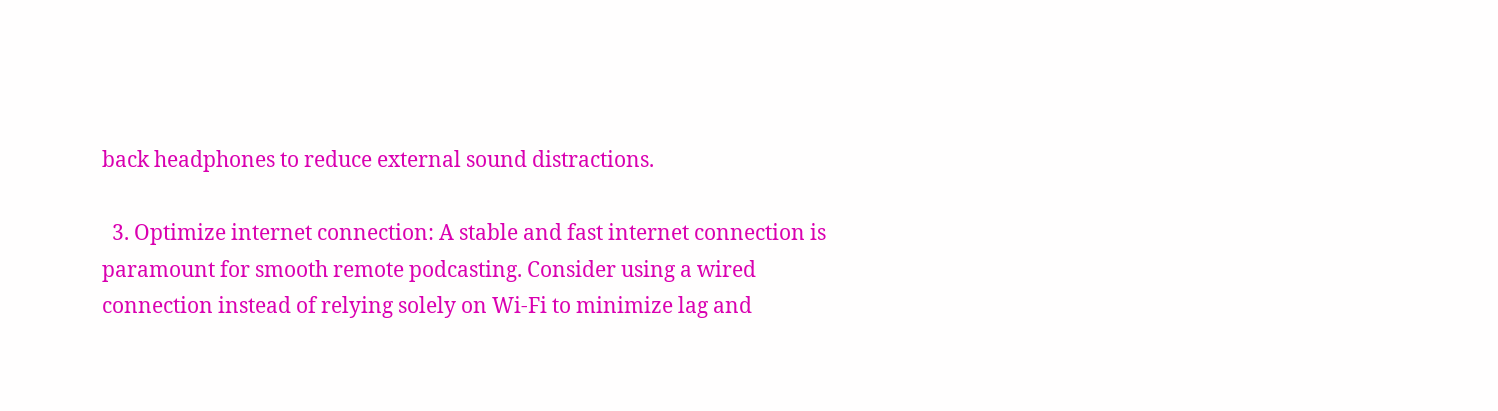back headphones to reduce external sound distractions.

  3. Optimize internet connection: A stable and fast internet connection is paramount for smooth remote podcasting. Consider using a wired connection instead of relying solely on Wi-Fi to minimize lag and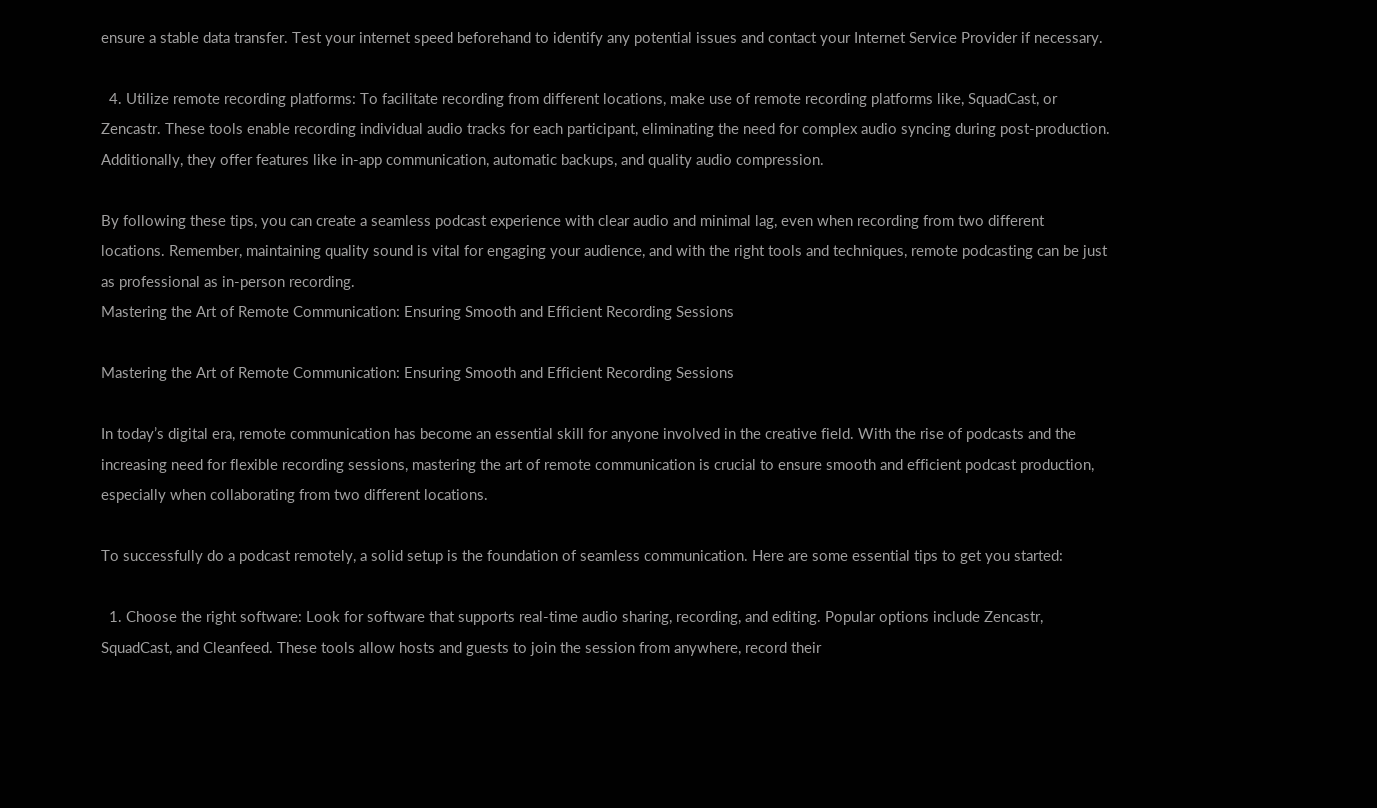ensure a stable data transfer. Test your internet speed beforehand to identify any potential issues and contact your Internet Service Provider if necessary.

  4. Utilize remote recording platforms: To facilitate recording from different locations, make use of remote recording platforms like, SquadCast, or Zencastr. These tools enable recording individual audio tracks for each participant, eliminating the need for complex audio syncing during post-production. Additionally, they offer features like in-app communication, automatic backups, and quality audio compression.

By following these tips, you can create a seamless podcast experience with clear audio and minimal lag, even when recording from two different locations. Remember, maintaining quality sound is vital for engaging your audience, and with the right tools and techniques, remote podcasting can be just as professional as in-person recording.
Mastering the Art of Remote Communication: Ensuring Smooth and Efficient Recording Sessions

Mastering the Art of Remote Communication: Ensuring Smooth and Efficient Recording Sessions

In today’s digital era, remote communication has become an essential skill for anyone involved in the creative field. With the rise of podcasts and the increasing need for flexible recording sessions, mastering the art of remote communication is crucial to ensure smooth and efficient podcast production, especially when collaborating from two different locations.

To successfully do a podcast remotely, a solid setup is the foundation of seamless communication. Here are some essential tips to get you started:

  1. Choose the right software: Look for software that supports real-time audio sharing, recording, and editing. Popular options include Zencastr, SquadCast, and Cleanfeed. These tools allow hosts and guests to join the session from anywhere, record their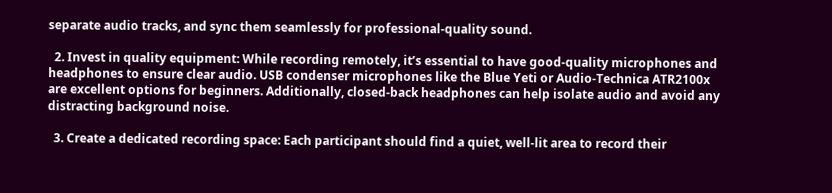separate audio tracks, and sync them seamlessly for professional-quality sound.

  2. Invest in quality equipment: While recording remotely, it’s essential to have good-quality microphones and headphones to ensure clear audio. USB condenser microphones like the Blue Yeti or Audio-Technica ATR2100x are excellent options for beginners. Additionally, closed-back headphones can help isolate audio and avoid any distracting background noise.

  3. Create a dedicated recording space: Each participant should find a quiet, well-lit area to record their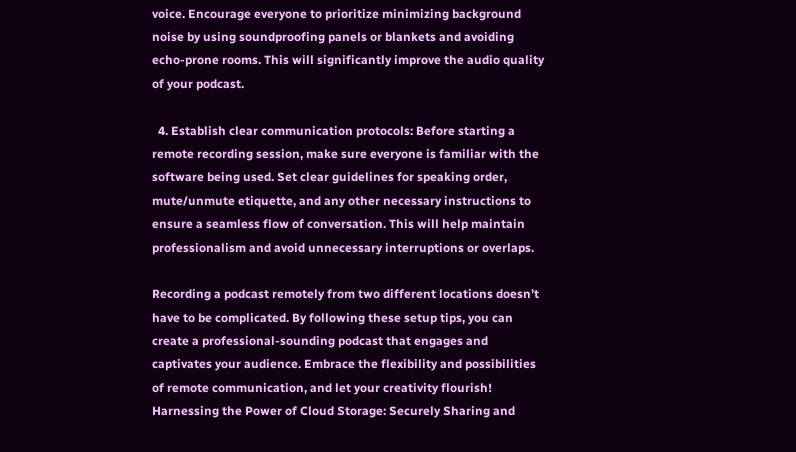voice. Encourage everyone to prioritize minimizing background noise by using soundproofing panels or blankets and avoiding echo-prone rooms. This will significantly improve the audio quality of your podcast.

  4. Establish clear communication protocols: Before starting a remote recording session, make sure everyone is familiar with the software being used. Set clear guidelines for speaking order, mute/unmute etiquette, and any other necessary instructions to ensure a seamless flow of conversation. This will help maintain professionalism and avoid unnecessary interruptions or overlaps.

Recording a podcast remotely from two different locations doesn’t have to be complicated. By following these setup tips, you can create a professional-sounding podcast that engages and captivates your audience. Embrace the flexibility and possibilities of remote communication, and let your creativity flourish!
Harnessing the Power of Cloud Storage: Securely Sharing and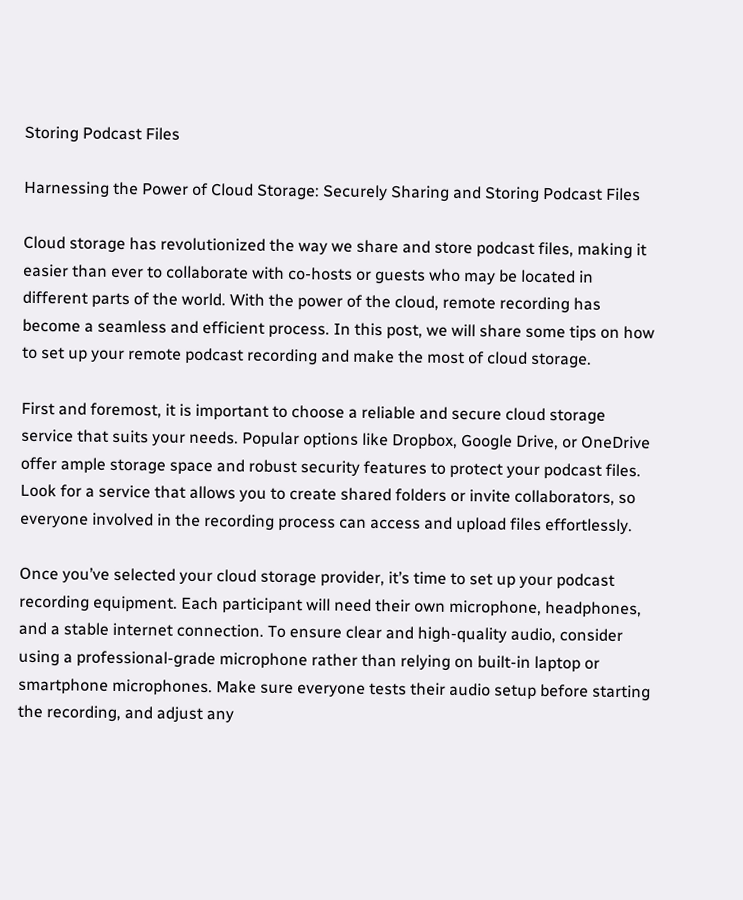Storing Podcast Files

Harnessing the Power of Cloud Storage: Securely Sharing and Storing Podcast Files

Cloud storage has revolutionized the way we share and store podcast files, making it easier than ever to collaborate with co-hosts or guests who may be located in different parts of the world. With the power of the cloud, remote recording has become a seamless and efficient process. In this post, we will share some tips on how to set up your remote podcast recording and make the most of cloud storage.

First and foremost, it is important to choose a reliable and secure cloud storage service that suits your needs. Popular options like Dropbox, Google Drive, or OneDrive offer ample storage space and robust security features to protect your podcast files. Look for a service that allows you to create shared folders or invite collaborators, so everyone involved in the recording process can access and upload files effortlessly.

Once you’ve selected your cloud storage provider, it’s time to set up your podcast recording equipment. Each participant will need their own microphone, headphones, and a stable internet connection. To ensure clear and high-quality audio, consider using a professional-grade microphone rather than relying on built-in laptop or smartphone microphones. Make sure everyone tests their audio setup before starting the recording, and adjust any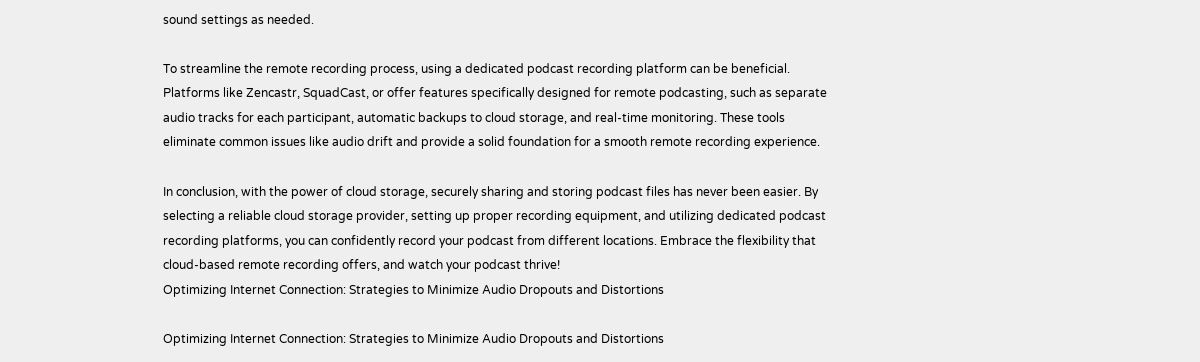sound settings as needed.

To streamline the remote recording process, using a dedicated podcast recording platform can be beneficial. Platforms like Zencastr, SquadCast, or offer features specifically designed for remote podcasting, such as separate audio tracks for each participant, automatic backups to cloud storage, and real-time monitoring. These tools eliminate common issues like audio drift and provide a solid foundation for a smooth remote recording experience.

In conclusion, with the power of cloud storage, securely sharing and storing podcast files has never been easier. By selecting a reliable cloud storage provider, setting up proper recording equipment, and utilizing dedicated podcast recording platforms, you can confidently record your podcast from different locations. Embrace the flexibility that cloud-based remote recording offers, and watch your podcast thrive!
Optimizing Internet Connection: Strategies to Minimize Audio Dropouts and Distortions

Optimizing Internet Connection: Strategies to Minimize Audio Dropouts and Distortions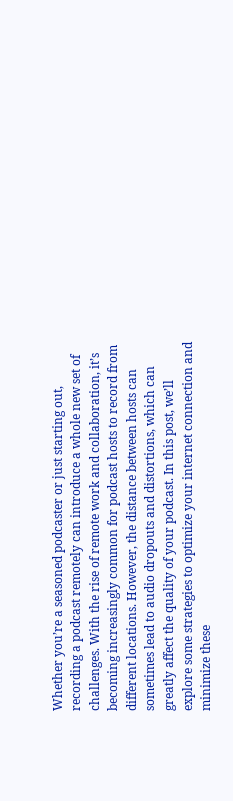Whether you’re a seasoned podcaster or just starting out, recording a podcast remotely can introduce a whole new set of challenges. With the rise of remote work and collaboration, it’s becoming increasingly common for podcast hosts to record from different locations. However, the distance between hosts can sometimes lead to audio dropouts and distortions, which can greatly affect the quality of your podcast. In this post, we’ll explore some strategies to optimize your internet connection and minimize these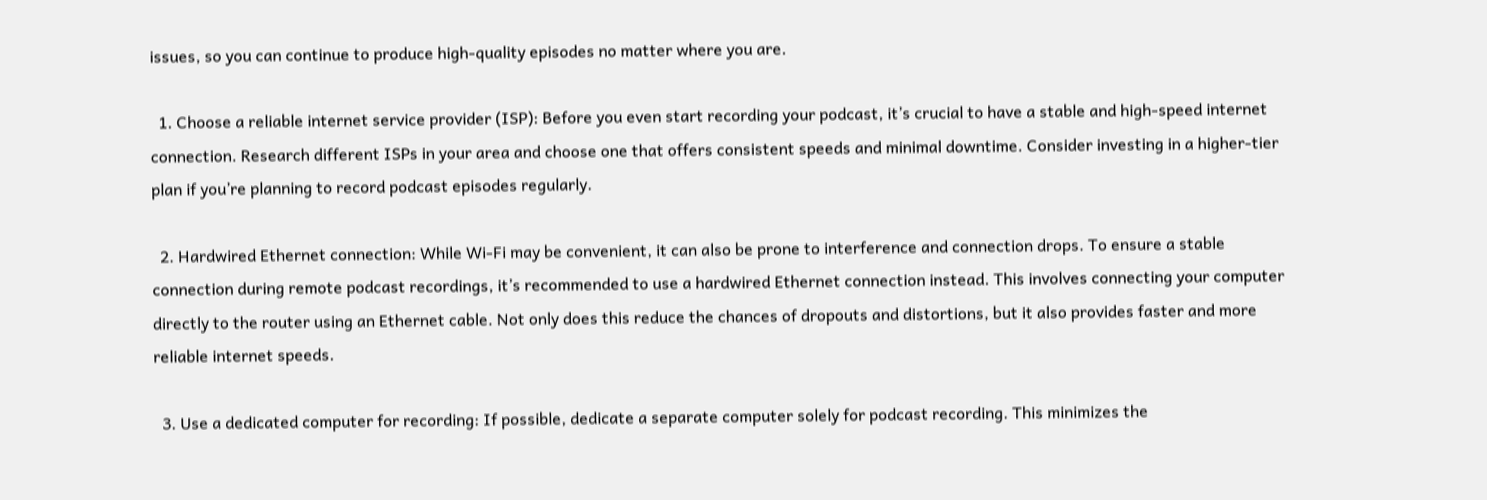issues, so you can continue to produce high-quality episodes no matter where you are.

  1. Choose a reliable internet service provider (ISP): Before you even start recording your podcast, it’s crucial to have a stable and high-speed internet connection. Research different ISPs in your area and choose one that offers consistent speeds and minimal downtime. Consider investing in a higher-tier plan if you’re planning to record podcast episodes regularly.

  2. Hardwired Ethernet connection: While Wi-Fi may be convenient, it can also be prone to interference and connection drops. To ensure a stable connection during remote podcast recordings, it’s recommended to use a hardwired Ethernet connection instead. This involves connecting your computer directly to the router using an Ethernet cable. Not only does this reduce the chances of dropouts and distortions, but it also provides faster and more reliable internet speeds.

  3. Use a dedicated computer for recording: If possible, dedicate a separate computer solely for podcast recording. This minimizes the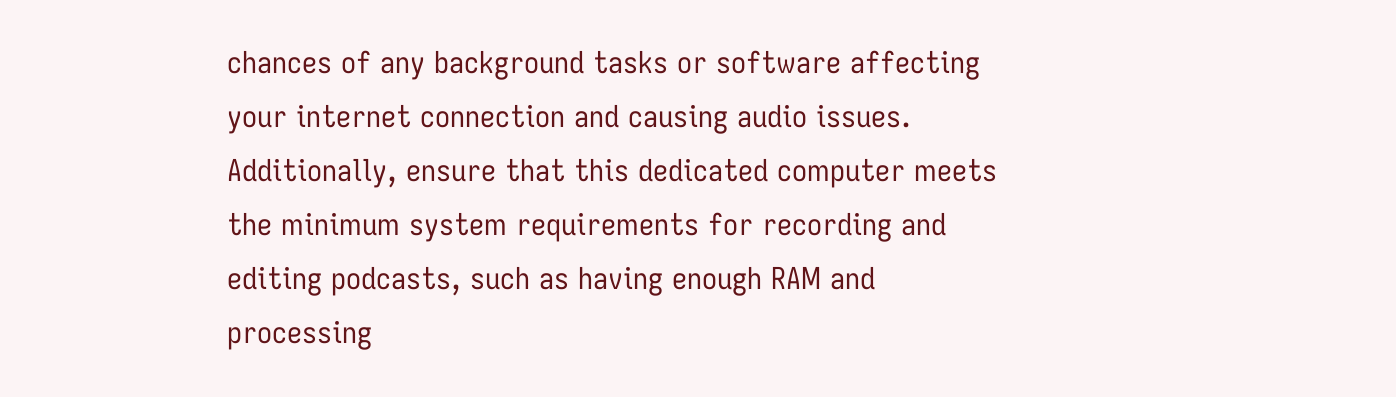chances of any background tasks or software affecting your internet connection and causing audio issues. Additionally, ensure that this dedicated computer meets the minimum system requirements for recording and editing podcasts, such as having enough RAM and processing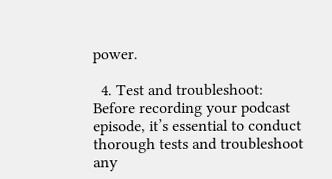power.

  4. Test and troubleshoot: Before recording your podcast episode, it’s essential to conduct thorough tests and troubleshoot any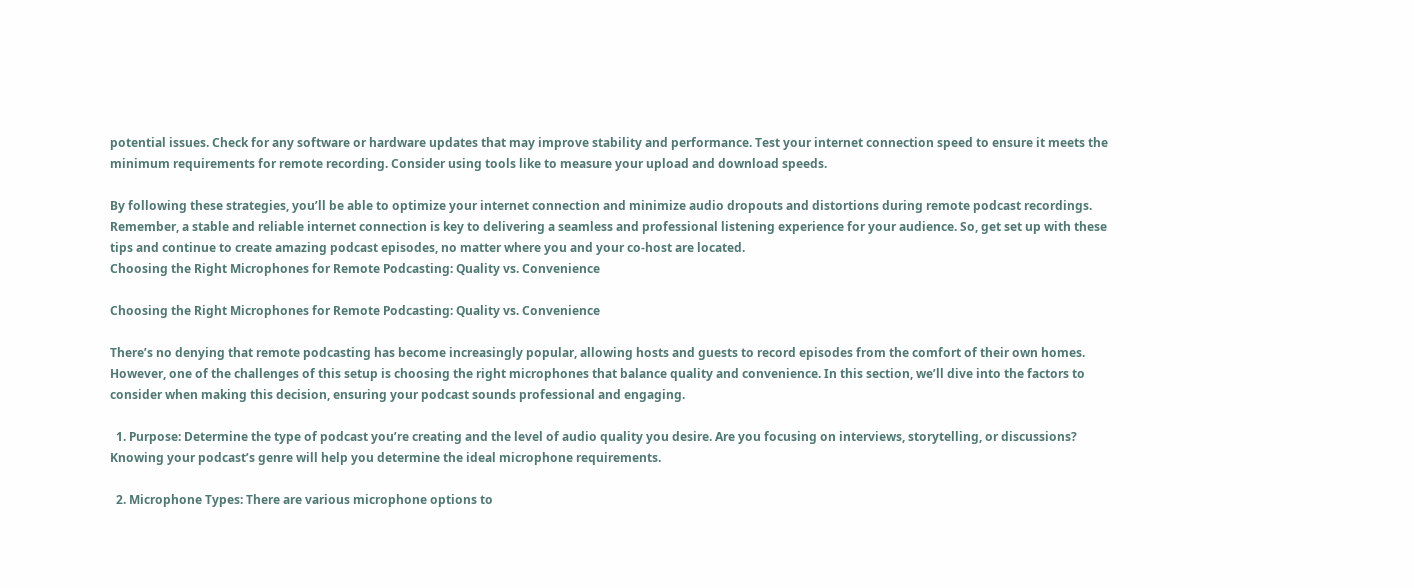potential issues. Check for any software or hardware updates that may improve stability and performance. Test your internet connection speed to ensure it meets the minimum requirements for remote recording. Consider using tools like to measure your upload and download speeds.

By following these strategies, you’ll be able to optimize your internet connection and minimize audio dropouts and distortions during remote podcast recordings. Remember, a stable and reliable internet connection is key to delivering a seamless and professional listening experience for your audience. So, get set up with these tips and continue to create amazing podcast episodes, no matter where you and your co-host are located.
Choosing the Right Microphones for Remote Podcasting: Quality vs. Convenience

Choosing the Right Microphones for Remote Podcasting: Quality vs. Convenience

There’s no denying that remote podcasting has become increasingly popular, allowing hosts and guests to record episodes from the comfort of their own homes. However, one of the challenges of this setup is choosing the right microphones that balance quality and convenience. In this section, we’ll dive into the factors to consider when making this decision, ensuring your podcast sounds professional and engaging.

  1. Purpose: Determine the type of podcast you’re creating and the level of audio quality you desire. Are you focusing on interviews, storytelling, or discussions? Knowing your podcast’s genre will help you determine the ideal microphone requirements.

  2. Microphone Types: There are various microphone options to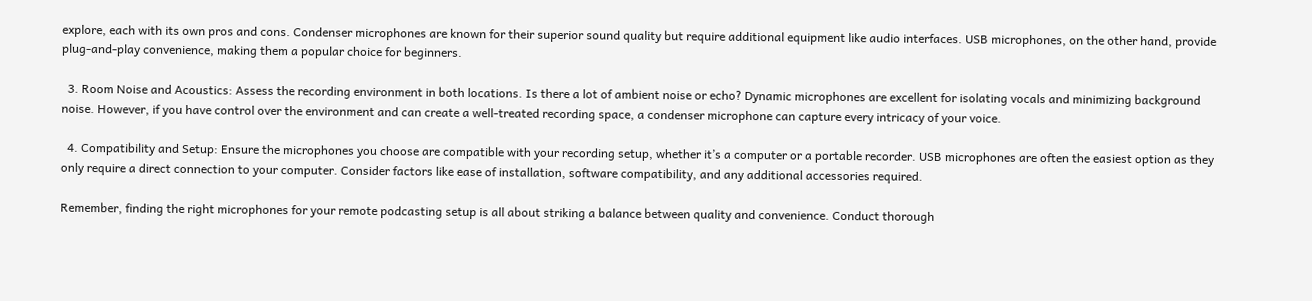explore, each with its own pros and cons. Condenser microphones are known for their superior sound quality but require additional equipment like audio interfaces. USB microphones, on the other hand, provide plug-and-play convenience, making them a popular choice for beginners.

  3. Room Noise and Acoustics: Assess the recording environment in both locations. Is there a lot of ambient noise or echo? Dynamic microphones are excellent for isolating vocals and minimizing background noise. However, if you have control over the environment and can create a well-treated recording space, a condenser microphone can capture every intricacy of your voice.

  4. Compatibility and Setup: Ensure the microphones you choose are compatible with your recording setup, whether it’s a computer or a portable recorder. USB microphones are often the easiest option as they only require a direct connection to your computer. Consider factors like ease of installation, software compatibility, and any additional accessories required.

Remember, finding the right microphones for your remote podcasting setup is all about striking a balance between quality and convenience. Conduct thorough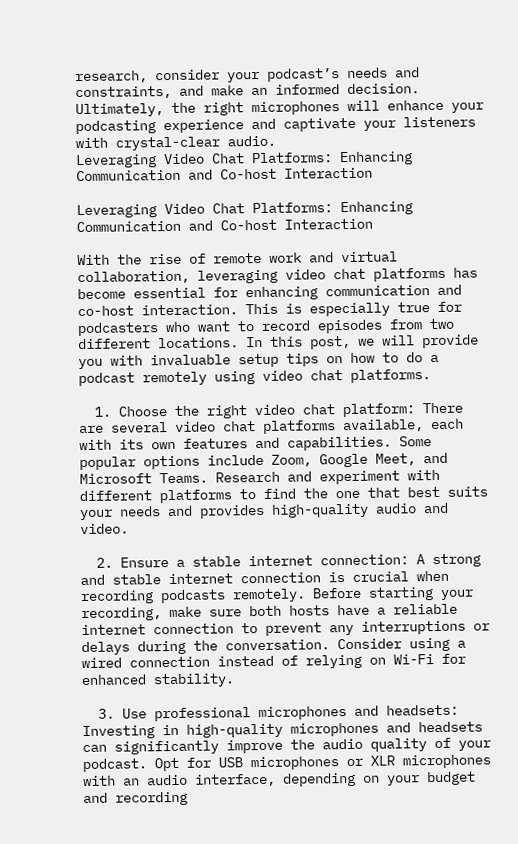research, consider your podcast’s needs and constraints, and make an informed decision. Ultimately, the right microphones will enhance your podcasting experience and captivate your listeners with crystal-clear audio.
Leveraging Video Chat Platforms: Enhancing Communication and Co-host Interaction

Leveraging Video Chat Platforms: Enhancing Communication and Co-host Interaction

With the rise of remote work and virtual collaboration, leveraging video chat platforms has become essential for enhancing communication and co-host interaction. This is especially true for podcasters who want to record episodes from two different locations. In this post, we will provide you with invaluable setup tips on how to do a podcast remotely using video chat platforms.

  1. Choose the right video chat platform: There are several video chat platforms available, each with its own features and capabilities. Some popular options include Zoom, Google Meet, and Microsoft Teams. Research and experiment with different platforms to find the one that best suits your needs and provides high-quality audio and video.

  2. Ensure a stable internet connection: A strong and stable internet connection is crucial when recording podcasts remotely. Before starting your recording, make sure both hosts have a reliable internet connection to prevent any interruptions or delays during the conversation. Consider using a wired connection instead of relying on Wi-Fi for enhanced stability.

  3. Use professional microphones and headsets: Investing in high-quality microphones and headsets can significantly improve the audio quality of your podcast. Opt for USB microphones or XLR microphones with an audio interface, depending on your budget and recording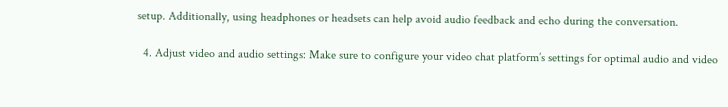setup. Additionally, using headphones or headsets can help avoid audio feedback and echo during the conversation.

  4. Adjust video and audio settings: Make sure to configure your video chat platform’s settings for optimal audio and video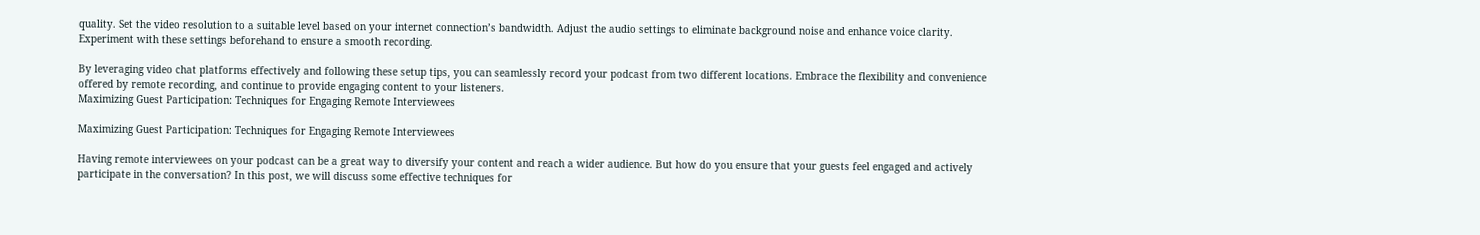quality. Set the video resolution to a suitable level based on your internet connection’s bandwidth. Adjust the audio settings to eliminate background noise and enhance voice clarity. Experiment with these settings beforehand to ensure a smooth recording.

By leveraging video chat platforms effectively and following these setup tips, you can seamlessly record your podcast from two different locations. Embrace the flexibility and convenience offered by remote recording, and continue to provide engaging content to your listeners.
Maximizing Guest Participation: Techniques for Engaging Remote Interviewees

Maximizing Guest Participation: Techniques for Engaging Remote Interviewees

Having remote interviewees on your podcast can be a great way to diversify your content and reach a wider audience. But how do you ensure that your guests feel engaged and actively participate in the conversation? In this post, we will discuss some effective techniques for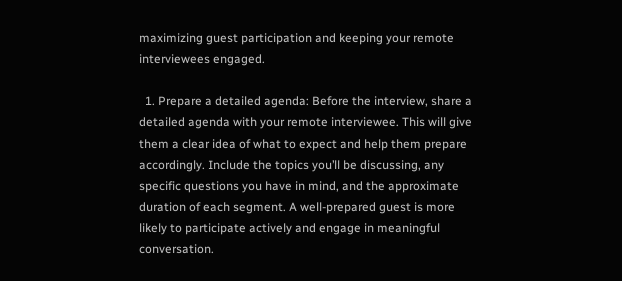maximizing guest participation and keeping your remote interviewees engaged.

  1. Prepare a detailed agenda: Before the interview, share a detailed agenda with your remote interviewee. This will give them a clear idea of what to expect and help them prepare accordingly. Include the topics you’ll be discussing, any specific questions you have in mind, and the approximate duration of each segment. A well-prepared guest is more likely to participate actively and engage in meaningful conversation.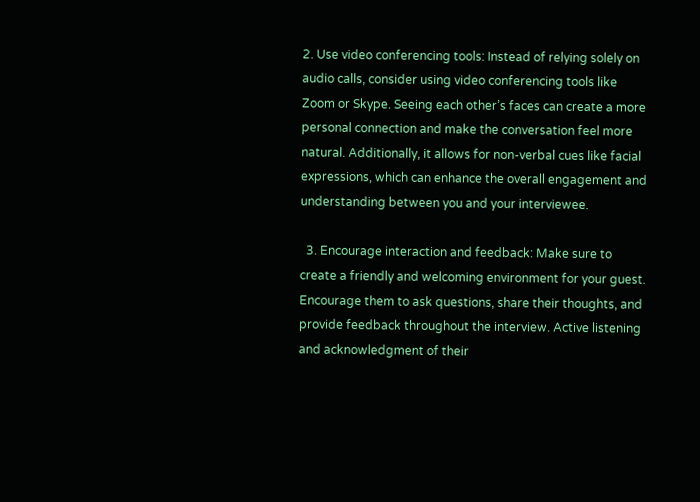2. Use video conferencing tools: Instead of relying solely on audio calls, consider using video conferencing tools like Zoom or Skype. Seeing each other’s faces can create a more personal connection and make the conversation feel more natural. Additionally, it allows for non-verbal cues like facial expressions, which can enhance the overall engagement and understanding between you and your interviewee.

  3. Encourage interaction and feedback: Make sure to create a friendly and welcoming environment for your guest. Encourage them to ask questions, share their thoughts, and provide feedback throughout the interview. Active listening and acknowledgment of their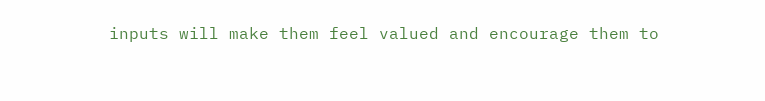inputs will make them feel valued and encourage them to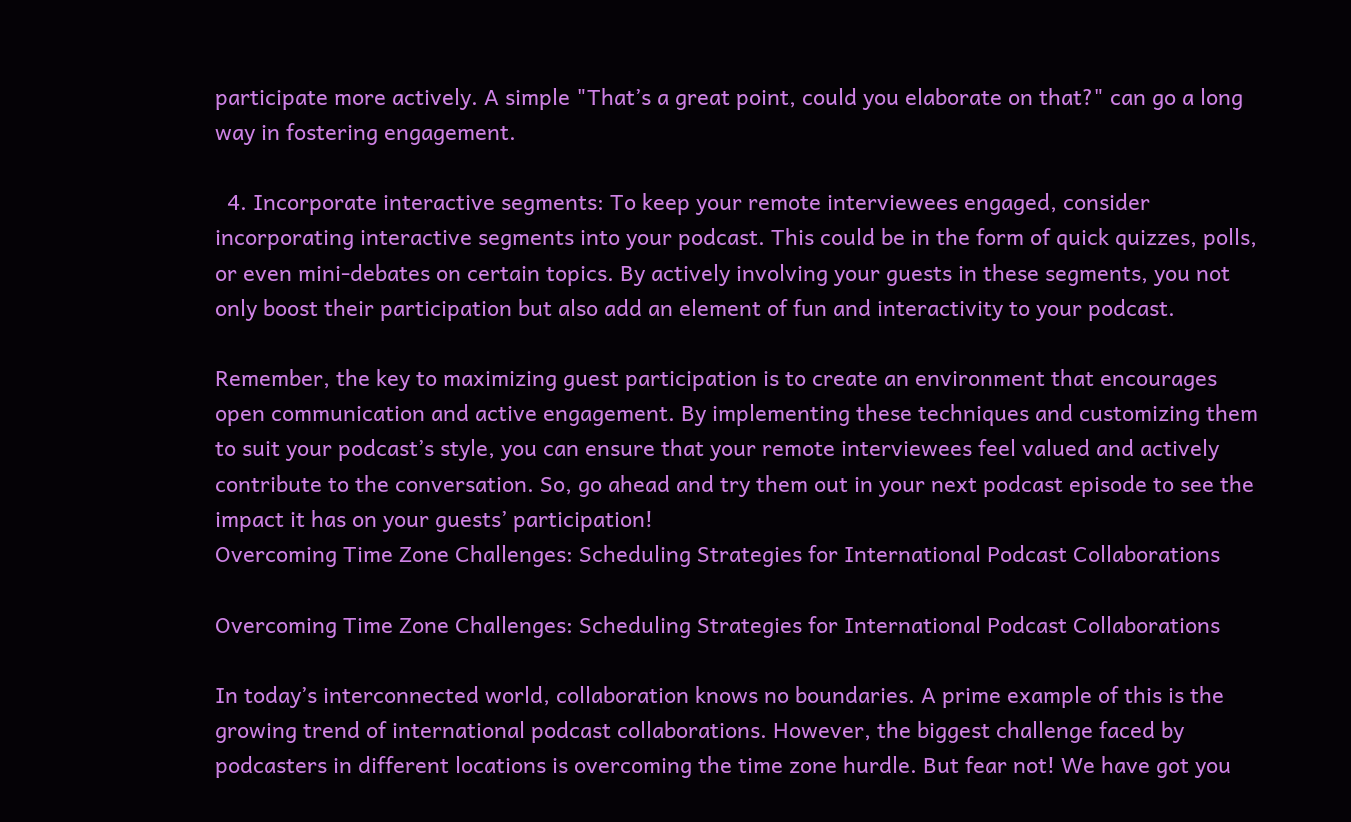participate more actively. A simple "That’s a great point, could you elaborate on that?" can go a long way in fostering engagement.

  4. Incorporate interactive segments: To keep your remote interviewees engaged, consider incorporating interactive segments into your podcast. This could be in the form of quick quizzes, polls, or even mini-debates on certain topics. By actively involving your guests in these segments, you not only boost their participation but also add an element of fun and interactivity to your podcast.

Remember, the key to maximizing guest participation is to create an environment that encourages open communication and active engagement. By implementing these techniques and customizing them to suit your podcast’s style, you can ensure that your remote interviewees feel valued and actively contribute to the conversation. So, go ahead and try them out in your next podcast episode to see the impact it has on your guests’ participation!
Overcoming Time Zone Challenges: Scheduling Strategies for International Podcast Collaborations

Overcoming Time Zone Challenges: Scheduling Strategies for International Podcast Collaborations

In today’s interconnected world, collaboration knows no boundaries. A prime example of this is the growing trend of international podcast collaborations. However, the biggest challenge faced by podcasters in different locations is overcoming the time zone hurdle. But fear not! We have got you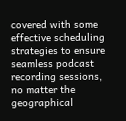covered with some effective scheduling strategies to ensure seamless podcast recording sessions, no matter the geographical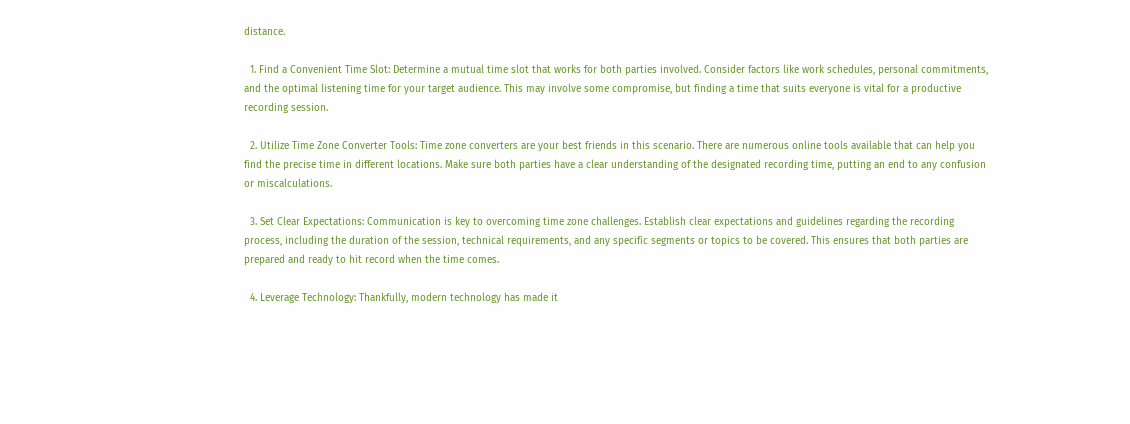distance.

  1. Find a Convenient Time Slot: Determine a mutual time slot that works for both parties involved. Consider factors like work schedules, personal commitments, and the optimal listening time for your target audience. This may involve some compromise, but finding a time that suits everyone is vital for a productive recording session.

  2. Utilize Time Zone Converter Tools: Time zone converters are your best friends in this scenario. There are numerous online tools available that can help you find the precise time in different locations. Make sure both parties have a clear understanding of the designated recording time, putting an end to any confusion or miscalculations.

  3. Set Clear Expectations: Communication is key to overcoming time zone challenges. Establish clear expectations and guidelines regarding the recording process, including the duration of the session, technical requirements, and any specific segments or topics to be covered. This ensures that both parties are prepared and ready to hit record when the time comes.

  4. Leverage Technology: Thankfully, modern technology has made it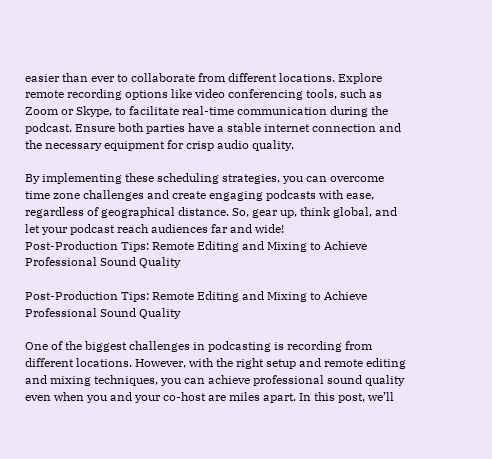easier than ever to collaborate from different locations. Explore remote recording options like video conferencing tools, such as Zoom or Skype, to facilitate real-time communication during the podcast. Ensure both parties have a stable internet connection and the necessary equipment for crisp audio quality.

By implementing these scheduling strategies, you can overcome time zone challenges and create engaging podcasts with ease, regardless of geographical distance. So, gear up, think global, and let your podcast reach audiences far and wide!
Post-Production Tips: Remote Editing and Mixing to Achieve Professional Sound Quality

Post-Production Tips: Remote Editing and Mixing to Achieve Professional Sound Quality

One of the biggest challenges in podcasting is recording from different locations. However, with the right setup and remote editing and mixing techniques, you can achieve professional sound quality even when you and your co-host are miles apart. In this post, we’ll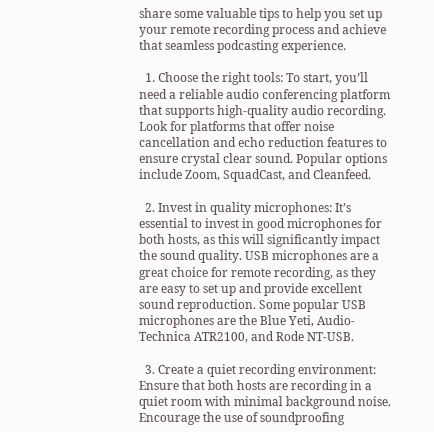share some valuable tips to help you set up your remote recording process and achieve that seamless podcasting experience.

  1. Choose the right tools: To start, you’ll need a reliable audio conferencing platform that supports high-quality audio recording. Look for platforms that offer noise cancellation and echo reduction features to ensure crystal clear sound. Popular options include Zoom, SquadCast, and Cleanfeed.

  2. Invest in quality microphones: It’s essential to invest in good microphones for both hosts, as this will significantly impact the sound quality. USB microphones are a great choice for remote recording, as they are easy to set up and provide excellent sound reproduction. Some popular USB microphones are the Blue Yeti, Audio-Technica ATR2100, and Rode NT-USB.

  3. Create a quiet recording environment: Ensure that both hosts are recording in a quiet room with minimal background noise. Encourage the use of soundproofing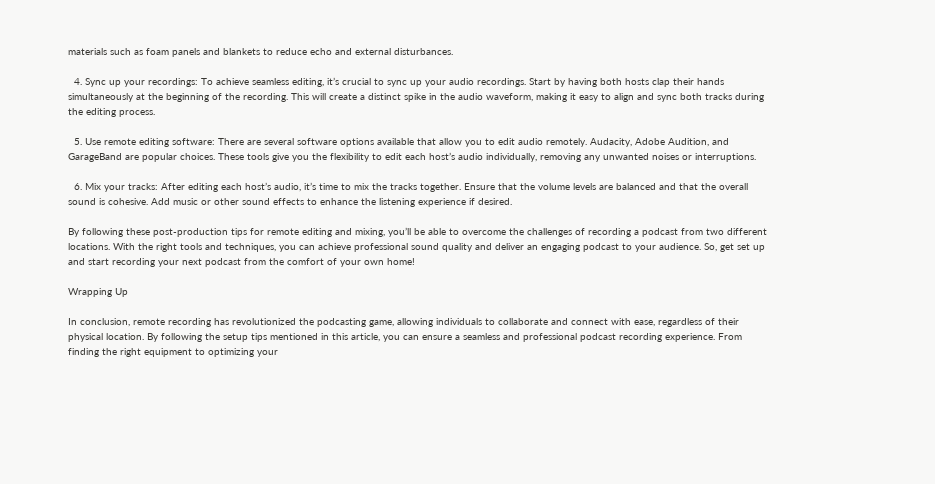materials such as foam panels and blankets to reduce echo and external disturbances.

  4. Sync up your recordings: To achieve seamless editing, it’s crucial to sync up your audio recordings. Start by having both hosts clap their hands simultaneously at the beginning of the recording. This will create a distinct spike in the audio waveform, making it easy to align and sync both tracks during the editing process.

  5. Use remote editing software: There are several software options available that allow you to edit audio remotely. Audacity, Adobe Audition, and GarageBand are popular choices. These tools give you the flexibility to edit each host’s audio individually, removing any unwanted noises or interruptions.

  6. Mix your tracks: After editing each host’s audio, it’s time to mix the tracks together. Ensure that the volume levels are balanced and that the overall sound is cohesive. Add music or other sound effects to enhance the listening experience if desired.

By following these post-production tips for remote editing and mixing, you’ll be able to overcome the challenges of recording a podcast from two different locations. With the right tools and techniques, you can achieve professional sound quality and deliver an engaging podcast to your audience. So, get set up and start recording your next podcast from the comfort of your own home!

Wrapping Up

In conclusion, remote recording has revolutionized the podcasting game, allowing individuals to collaborate and connect with ease, regardless of their physical location. By following the setup tips mentioned in this article, you can ensure a seamless and professional podcast recording experience. From finding the right equipment to optimizing your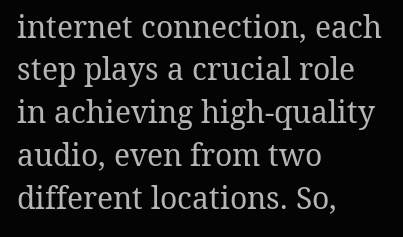internet connection, each step plays a crucial role in achieving high-quality audio, even from two different locations. So,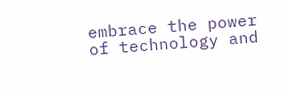embrace the power of technology and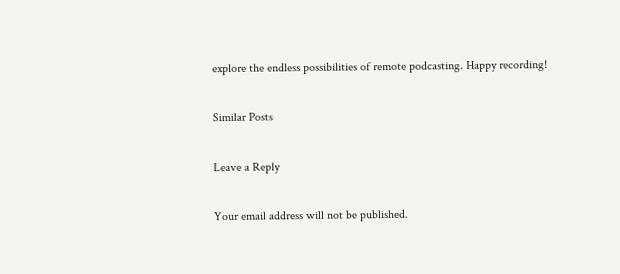explore the endless possibilities of remote podcasting. Happy recording!

Similar Posts

Leave a Reply

Your email address will not be published.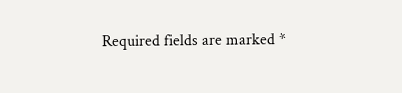Required fields are marked *